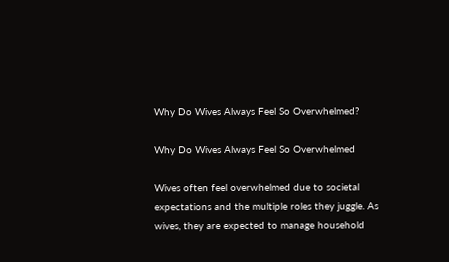Why Do Wives Always Feel So Overwhelmed?

Why Do Wives Always Feel So Overwhelmed

Wives often feel overwhelmed due to societal expectations and the multiple roles they juggle. As wives, they are expected to manage household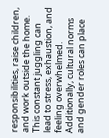responsibilities, raise children, and work outside the home. This constant juggling can lead to stress, exhaustion, and feeling overwhelmed. Additionally, cultural norms and gender roles can place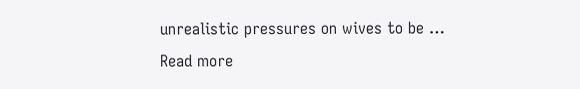unrealistic pressures on wives to be … Read more